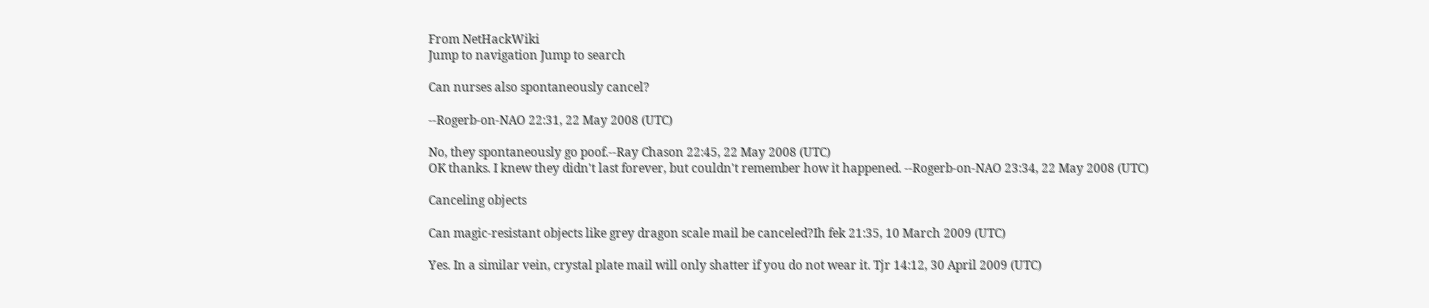From NetHackWiki
Jump to navigation Jump to search

Can nurses also spontaneously cancel?

--Rogerb-on-NAO 22:31, 22 May 2008 (UTC)

No, they spontaneously go poof.--Ray Chason 22:45, 22 May 2008 (UTC)
OK thanks. I knew they didn't last forever, but couldn't remember how it happened. --Rogerb-on-NAO 23:34, 22 May 2008 (UTC)

Canceling objects

Can magic-resistant objects like grey dragon scale mail be canceled?Ih fek 21:35, 10 March 2009 (UTC)

Yes. In a similar vein, crystal plate mail will only shatter if you do not wear it. Tjr 14:12, 30 April 2009 (UTC)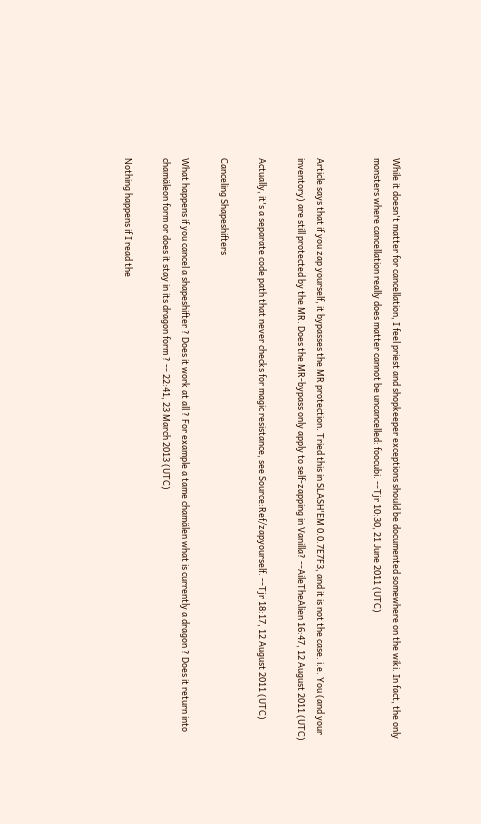While it doesn't matter for cancellation, I feel priest and shopkeeper exceptions should be documented somewhere on the wiki. In fact, the only monsters where cancellation really does matter cannot be uncancelled: foocubi. --Tjr 10:30, 21 June 2011 (UTC)


Article says that if you zap yourself, it bypasses the MR protection. Tried this in SLASH'EM 0.0.7E7F3, and it is not the case. i.e. You (and your inventory) are still protected by the MR. Does the MR-bypass only apply to self-zapping in Vanilla? --AileTheAlien 16:47, 12 August 2011 (UTC)

Actually, it's a separate code path that never checks for magic resistance, see Source:Ref/zapyourself. --Tjr 18:17, 12 August 2011 (UTC)

Canceling Shapeshifters

What happens if you cancel a shapeshifter ? Does it work at all ? For example a tame chamälen what is currently a dragon ? Does it return into chamäleon form or does it stay in its dragon form ? -- 22:41, 23 March 2013 (UTC)

Nothing happens if I read the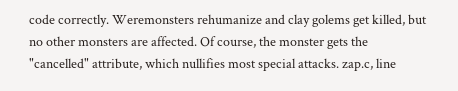code correctly. Weremonsters rehumanize and clay golems get killed, but no other monsters are affected. Of course, the monster gets the "cancelled" attribute, which nullifies most special attacks. zap.c, line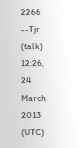2266 --Tjr (talk) 12:26, 24 March 2013 (UTC)